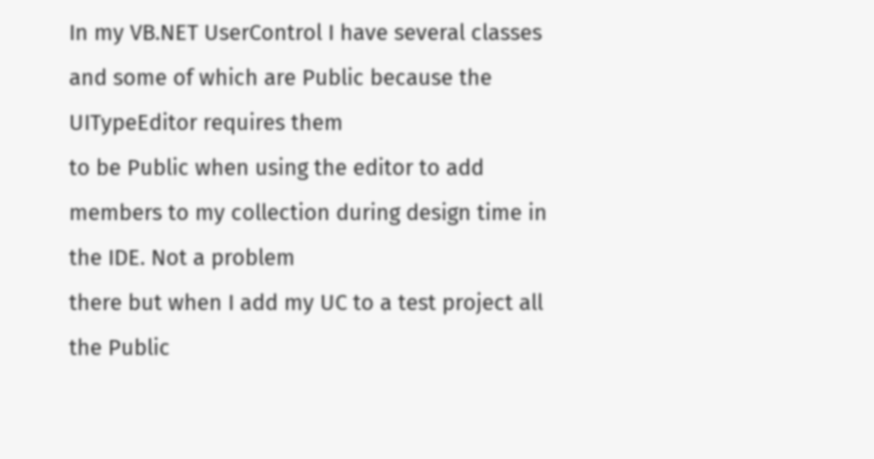In my VB.NET UserControl I have several classes and some of which are Public because the UITypeEditor requires them
to be Public when using the editor to add members to my collection during design time in the IDE. Not a problem
there but when I add my UC to a test project all the Public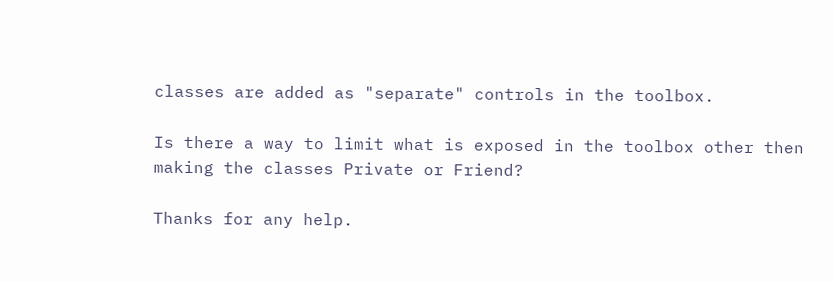classes are added as "separate" controls in the toolbox.

Is there a way to limit what is exposed in the toolbox other then making the classes Private or Friend?

Thanks for any help.